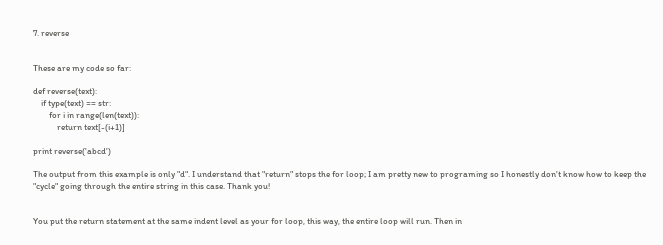7. reverse


These are my code so far:

def reverse(text):
    if type(text) == str:
        for i in range(len(text)):
            return text[-(i+1)]

print reverse('abcd')

The output from this example is only "d". I understand that "return" stops the for loop; I am pretty new to programing so I honestly don't know how to keep the "cycle" going through the entire string in this case. Thank you!


You put the return statement at the same indent level as your for loop, this way, the entire loop will run. Then in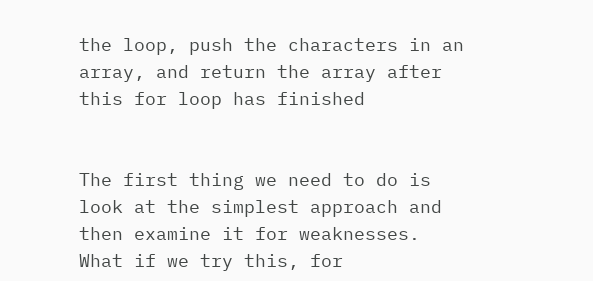the loop, push the characters in an array, and return the array after this for loop has finished


The first thing we need to do is look at the simplest approach and then examine it for weaknesses. What if we try this, for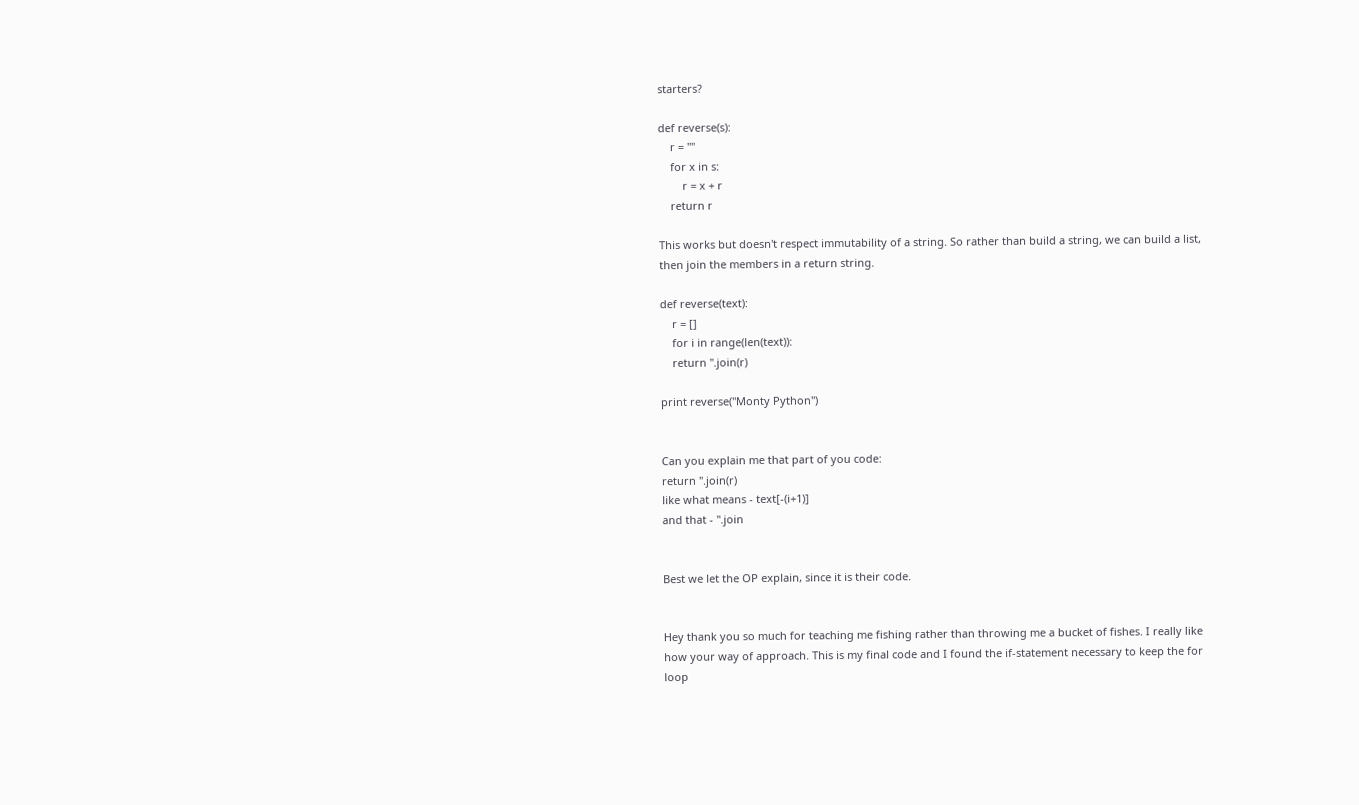starters?

def reverse(s):
    r = ""
    for x in s:
        r = x + r
    return r

This works but doesn't respect immutability of a string. So rather than build a string, we can build a list, then join the members in a return string.

def reverse(text):
    r = []
    for i in range(len(text)):
    return ''.join(r)

print reverse("Monty Python")


Can you explain me that part of you code:
return ''.join(r)
like what means - text[-(i+1)]
and that - ''.join


Best we let the OP explain, since it is their code.


Hey thank you so much for teaching me fishing rather than throwing me a bucket of fishes. I really like how your way of approach. This is my final code and I found the if-statement necessary to keep the for loop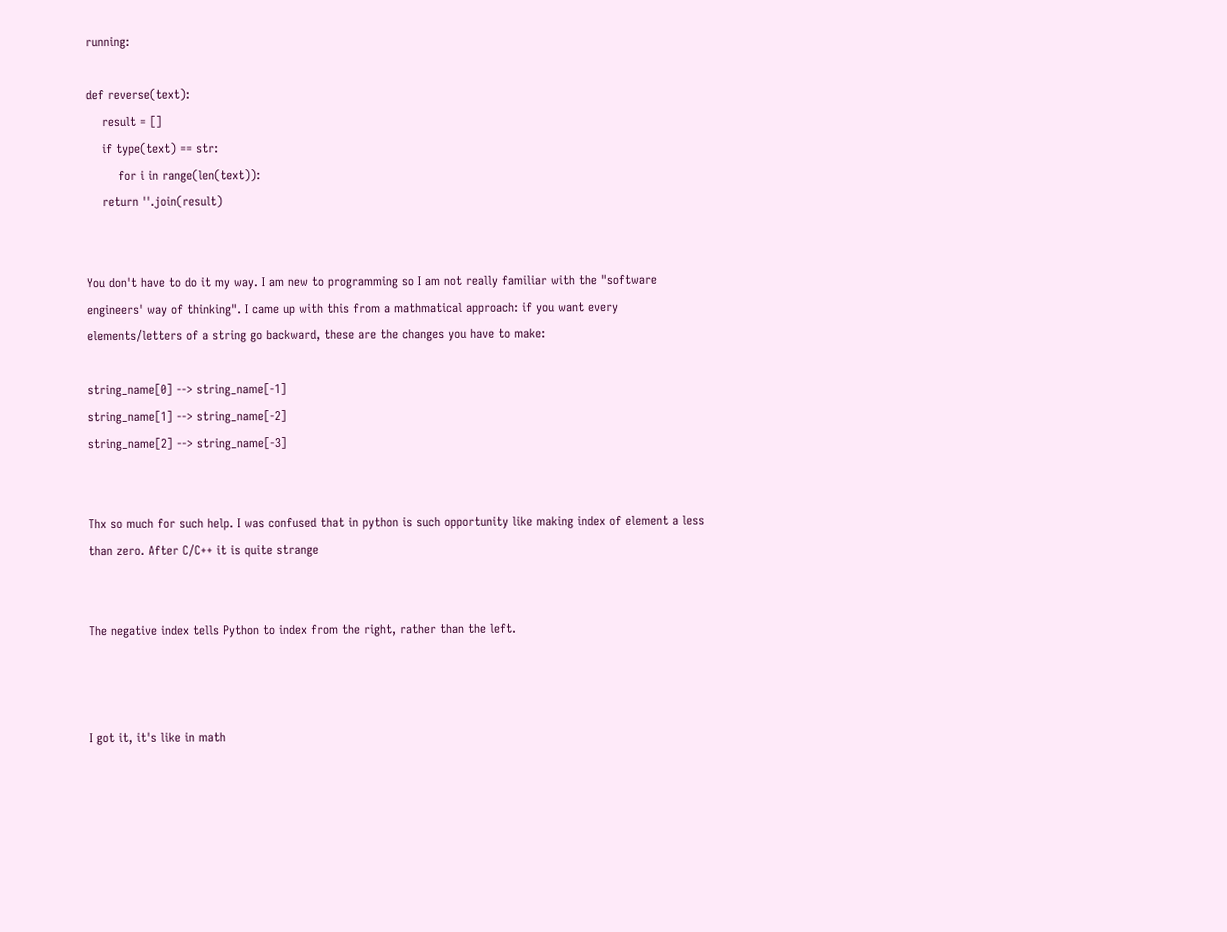running:

def reverse(text):
    result = []
    if type(text) == str:
        for i in range(len(text)):
    return ''.join(result)


You don't have to do it my way. I am new to programming so I am not really familiar with the "software engineers' way of thinking". I came up with this from a mathmatical approach: if you want every elements/letters of a string go backward, these are the changes you have to make:

string_name[0] --> string_name[-1]
string_name[1] --> string_name[-2]
string_name[2] --> string_name[-3]


Thx so much for such help. I was confused that in python is such opportunity like making index of element a less than zero. After C/C++ it is quite strange


The negative index tells Python to index from the right, rather than the left.



I got it, it's like in math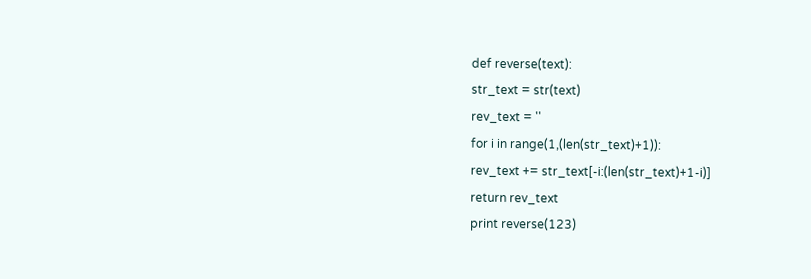def reverse(text):
str_text = str(text)
rev_text = ''
for i in range(1,(len(str_text)+1)):
rev_text += str_text[-i:(len(str_text)+1-i)]
return rev_text
print reverse(123)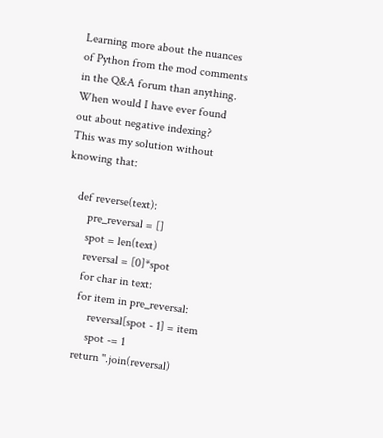Learning more about the nuances of Python from the mod comments in the Q&A forum than anything. When would I have ever found out about negative indexing?
This was my solution without knowing that:

    def reverse(text):
        pre_reversal = []
        spot = len(text)
        reversal = [0]*spot
        for char in text:
        for item in pre_reversal:
            reversal[spot - 1] = item
            spot -= 1
        return ''.join(reversal)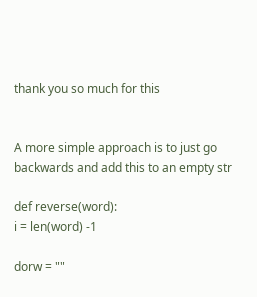thank you so much for this


A more simple approach is to just go backwards and add this to an empty str

def reverse(word):
i = len(word) -1

dorw = ""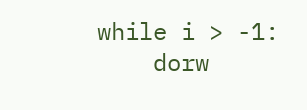while i > -1:
    dorw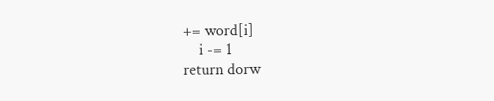+= word[i]
    i -= 1
return dorw